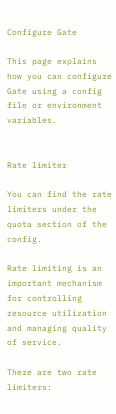Configure Gate

This page explains how you can configure Gate using a config file or environment variables.


Rate limiter

You can find the rate limiters under the quota section of the config.

Rate limiting is an important mechanism for controlling resource utilization and managing quality of service.

There are two rate limiters: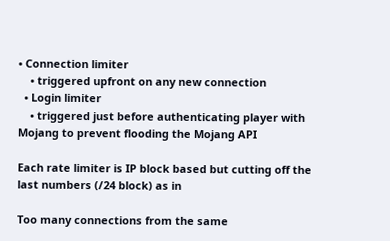• Connection limiter
    • triggered upfront on any new connection
  • Login limiter
    • triggered just before authenticating player with Mojang to prevent flooding the Mojang API

Each rate limiter is IP block based but cutting off the last numbers (/24 block) as in

Too many connections from the same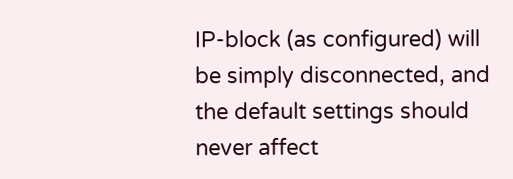IP-block (as configured) will be simply disconnected, and the default settings should never affect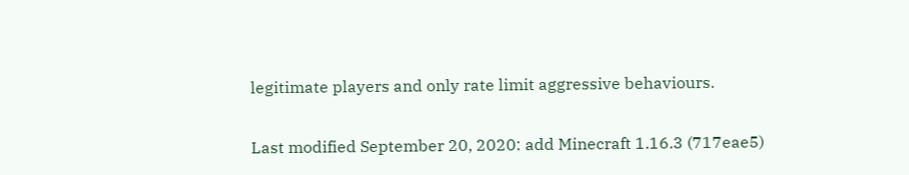legitimate players and only rate limit aggressive behaviours.

Last modified September 20, 2020: add Minecraft 1.16.3 (717eae5)